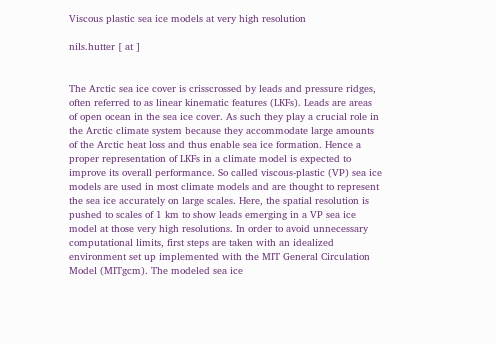Viscous plastic sea ice models at very high resolution

nils.hutter [ at ]


The Arctic sea ice cover is crisscrossed by leads and pressure ridges, often referred to as linear kinematic features (LKFs). Leads are areas of open ocean in the sea ice cover. As such they play a crucial role in the Arctic climate system because they accommodate large amounts of the Arctic heat loss and thus enable sea ice formation. Hence a proper representation of LKFs in a climate model is expected to improve its overall performance. So called viscous-plastic (VP) sea ice models are used in most climate models and are thought to represent the sea ice accurately on large scales. Here, the spatial resolution is pushed to scales of 1 km to show leads emerging in a VP sea ice model at those very high resolutions. In order to avoid unnecessary computational limits, first steps are taken with an idealized environment set up implemented with the MIT General Circulation Model (MITgcm). The modeled sea ice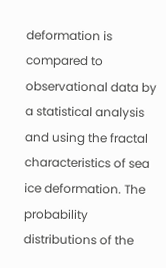deformation is compared to observational data by a statistical analysis and using the fractal characteristics of sea ice deformation. The probability distributions of the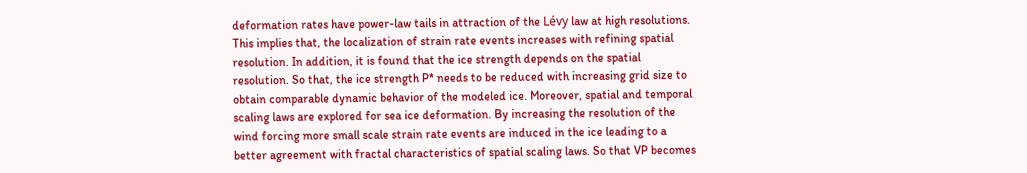deformation rates have power-law tails in attraction of the Lévy law at high resolutions. This implies that, the localization of strain rate events increases with refining spatial resolution. In addition, it is found that the ice strength depends on the spatial resolution. So that, the ice strength P* needs to be reduced with increasing grid size to obtain comparable dynamic behavior of the modeled ice. Moreover, spatial and temporal scaling laws are explored for sea ice deformation. By increasing the resolution of the wind forcing more small scale strain rate events are induced in the ice leading to a better agreement with fractal characteristics of spatial scaling laws. So that VP becomes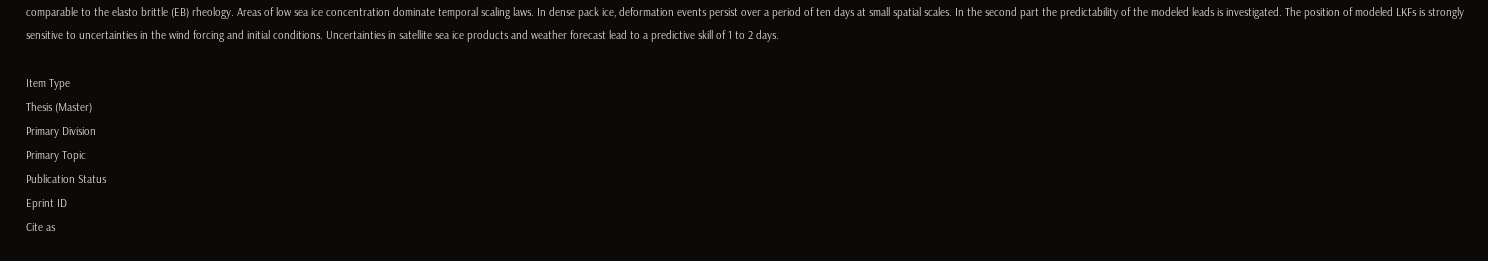comparable to the elasto brittle (EB) rheology. Areas of low sea ice concentration dominate temporal scaling laws. In dense pack ice, deformation events persist over a period of ten days at small spatial scales. In the second part the predictability of the modeled leads is investigated. The position of modeled LKFs is strongly sensitive to uncertainties in the wind forcing and initial conditions. Uncertainties in satellite sea ice products and weather forecast lead to a predictive skill of 1 to 2 days.

Item Type
Thesis (Master)
Primary Division
Primary Topic
Publication Status
Eprint ID
Cite as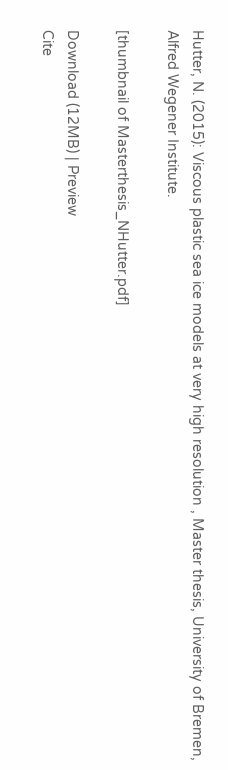Hutter, N. (2015): Viscous plastic sea ice models at very high resolution , Master thesis, University of Bremen, Alfred Wegener Institute.

[thumbnail of Masterthesis_NHutter.pdf]

Download (12MB) | Preview
Cite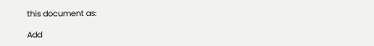this document as:

Add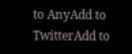to AnyAdd to TwitterAdd to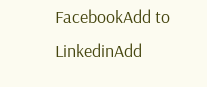FacebookAdd to LinkedinAdd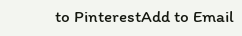to PinterestAdd to Email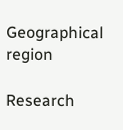Geographical region

Research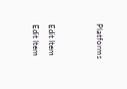Platforms


Edit Item Edit Item